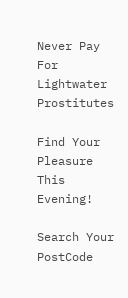Never Pay For Lightwater Prostitutes

Find Your Pleasure This Evening!

Search Your PostCode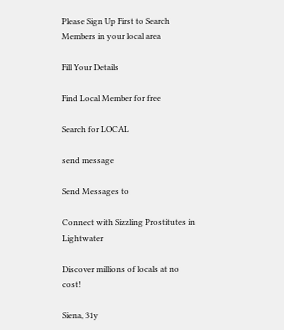Please Sign Up First to Search Members in your local area

Fill Your Details

Find Local Member for free

Search for LOCAL

send message

Send Messages to

Connect with Sizzling Prostitutes in Lightwater

Discover millions of locals at no cost!

Siena, 31y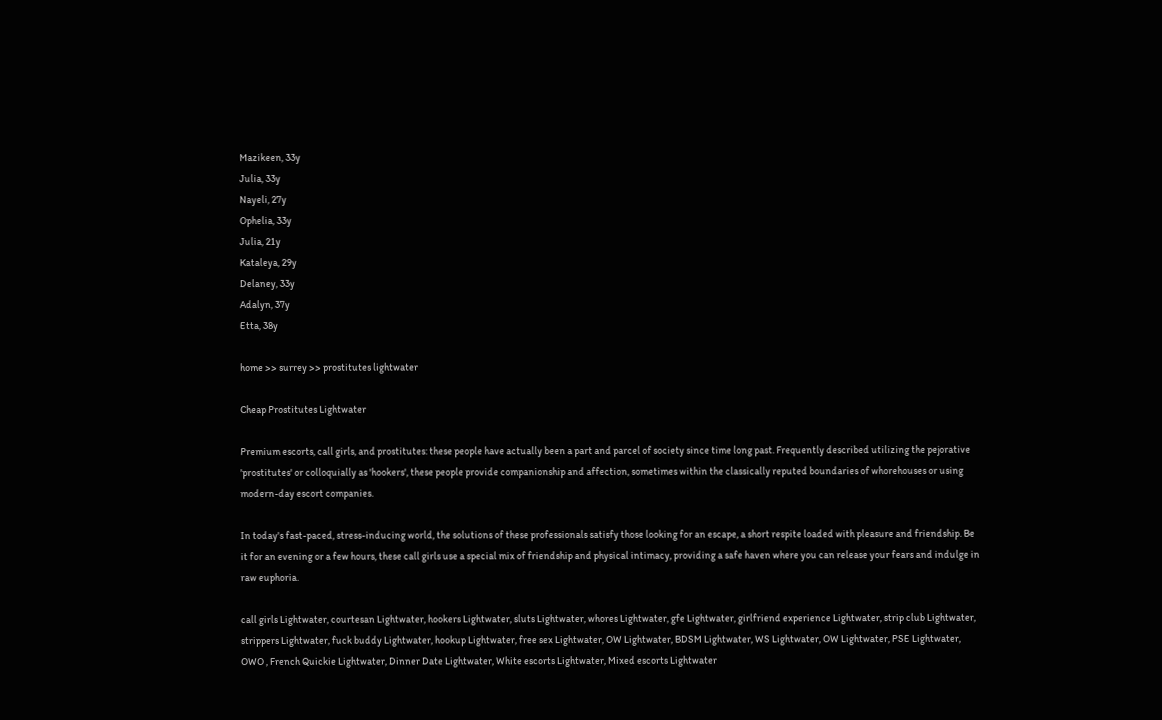Mazikeen, 33y
Julia, 33y
Nayeli, 27y
Ophelia, 33y
Julia, 21y
Kataleya, 29y
Delaney, 33y
Adalyn, 37y
Etta, 38y

home >> surrey >> prostitutes lightwater

Cheap Prostitutes Lightwater

Premium escorts, call girls, and prostitutes: these people have actually been a part and parcel of society since time long past. Frequently described utilizing the pejorative 'prostitutes' or colloquially as 'hookers', these people provide companionship and affection, sometimes within the classically reputed boundaries of whorehouses or using modern-day escort companies.

In today's fast-paced, stress-inducing world, the solutions of these professionals satisfy those looking for an escape, a short respite loaded with pleasure and friendship. Be it for an evening or a few hours, these call girls use a special mix of friendship and physical intimacy, providing a safe haven where you can release your fears and indulge in raw euphoria.

call girls Lightwater, courtesan Lightwater, hookers Lightwater, sluts Lightwater, whores Lightwater, gfe Lightwater, girlfriend experience Lightwater, strip club Lightwater, strippers Lightwater, fuck buddy Lightwater, hookup Lightwater, free sex Lightwater, OW Lightwater, BDSM Lightwater, WS Lightwater, OW Lightwater, PSE Lightwater, OWO , French Quickie Lightwater, Dinner Date Lightwater, White escorts Lightwater, Mixed escorts Lightwater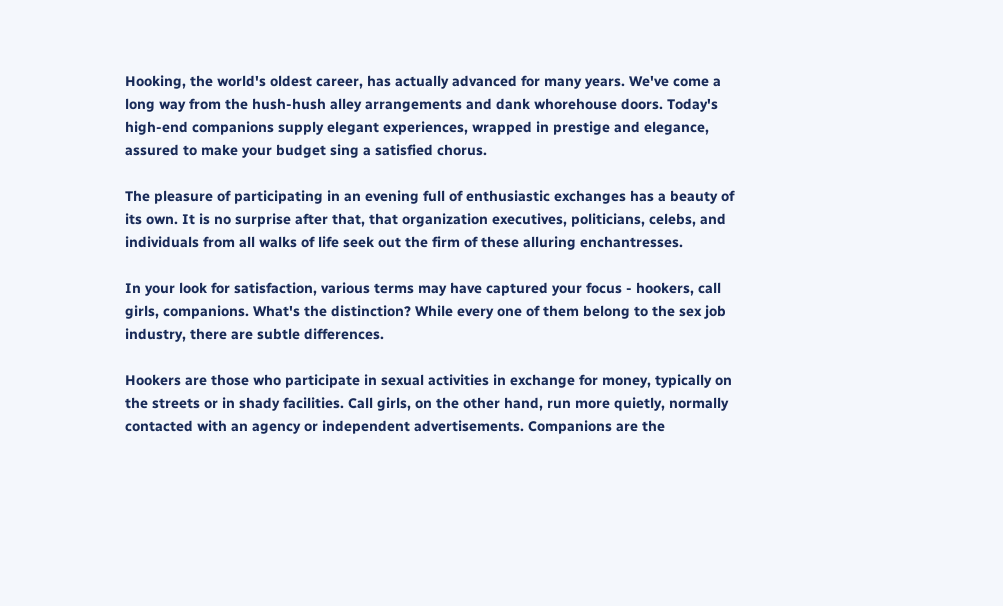Hooking, the world's oldest career, has actually advanced for many years. We've come a long way from the hush-hush alley arrangements and dank whorehouse doors. Today's high-end companions supply elegant experiences, wrapped in prestige and elegance, assured to make your budget sing a satisfied chorus.

The pleasure of participating in an evening full of enthusiastic exchanges has a beauty of its own. It is no surprise after that, that organization executives, politicians, celebs, and individuals from all walks of life seek out the firm of these alluring enchantresses.

In your look for satisfaction, various terms may have captured your focus - hookers, call girls, companions. What's the distinction? While every one of them belong to the sex job industry, there are subtle differences.

Hookers are those who participate in sexual activities in exchange for money, typically on the streets or in shady facilities. Call girls, on the other hand, run more quietly, normally contacted with an agency or independent advertisements. Companions are the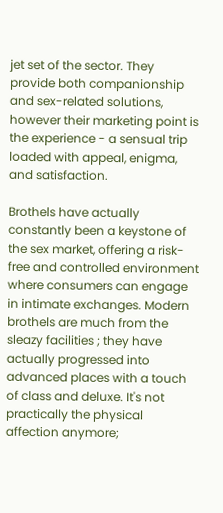jet set of the sector. They provide both companionship and sex-related solutions, however their marketing point is the experience - a sensual trip loaded with appeal, enigma, and satisfaction.

Brothels have actually constantly been a keystone of the sex market, offering a risk-free and controlled environment where consumers can engage in intimate exchanges. Modern brothels are much from the sleazy facilities ; they have actually progressed into advanced places with a touch of class and deluxe. It's not practically the physical affection anymore;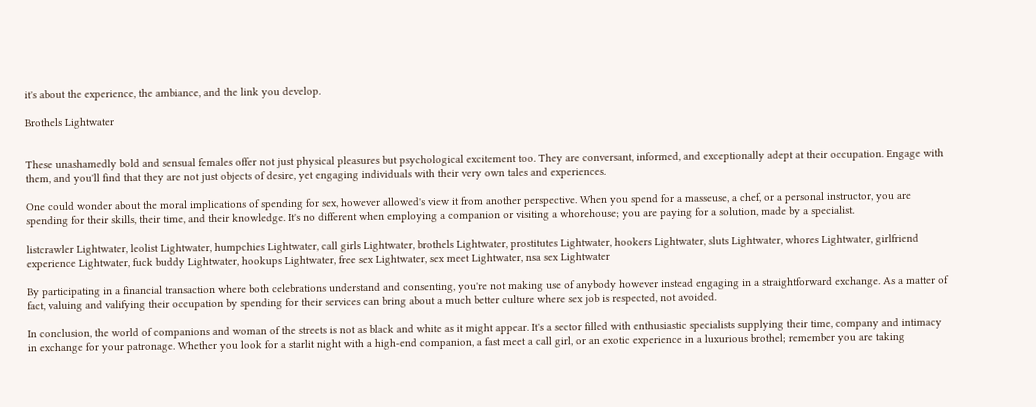it's about the experience, the ambiance, and the link you develop.

Brothels Lightwater


These unashamedly bold and sensual females offer not just physical pleasures but psychological excitement too. They are conversant, informed, and exceptionally adept at their occupation. Engage with them, and you'll find that they are not just objects of desire, yet engaging individuals with their very own tales and experiences.

One could wonder about the moral implications of spending for sex, however allowed's view it from another perspective. When you spend for a masseuse, a chef, or a personal instructor, you are spending for their skills, their time, and their knowledge. It's no different when employing a companion or visiting a whorehouse; you are paying for a solution, made by a specialist.

listcrawler Lightwater, leolist Lightwater, humpchies Lightwater, call girls Lightwater, brothels Lightwater, prostitutes Lightwater, hookers Lightwater, sluts Lightwater, whores Lightwater, girlfriend experience Lightwater, fuck buddy Lightwater, hookups Lightwater, free sex Lightwater, sex meet Lightwater, nsa sex Lightwater

By participating in a financial transaction where both celebrations understand and consenting, you're not making use of anybody however instead engaging in a straightforward exchange. As a matter of fact, valuing and valifying their occupation by spending for their services can bring about a much better culture where sex job is respected, not avoided.

In conclusion, the world of companions and woman of the streets is not as black and white as it might appear. It's a sector filled with enthusiastic specialists supplying their time, company and intimacy in exchange for your patronage. Whether you look for a starlit night with a high-end companion, a fast meet a call girl, or an exotic experience in a luxurious brothel; remember you are taking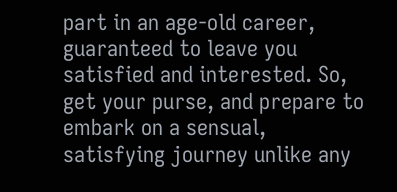part in an age-old career, guaranteed to leave you satisfied and interested. So, get your purse, and prepare to embark on a sensual, satisfying journey unlike any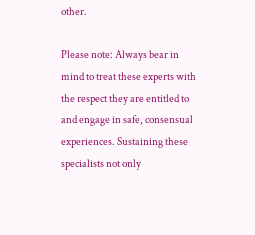other.

Please note: Always bear in mind to treat these experts with the respect they are entitled to and engage in safe, consensual experiences. Sustaining these specialists not only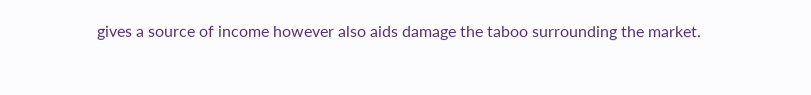gives a source of income however also aids damage the taboo surrounding the market.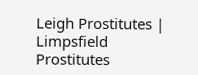Leigh Prostitutes | Limpsfield Prostitutes